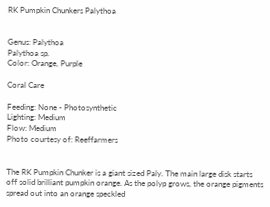RK Pumpkin Chunkers Palythoa


Genus: Palythoa
Palythoa sp.
Color: Orange, Purple

Coral Care

Feeding: None - Photosynthetic
Lighting: Medium
Flow: Medium
Photo courtesy of: Reeffarmers


The RK Pumpkin Chunker is a giant sized Paly. The main large disk starts off solid brilliant pumpkin orange. As the polyp grows, the orange pigments spread out into an orange speckled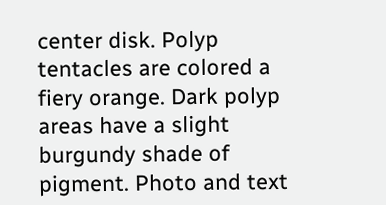center disk. Polyp tentacles are colored a fiery orange. Dark polyp areas have a slight burgundy shade of pigment. Photo and text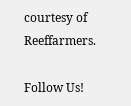courtesy of Reeffarmers.

Follow Us!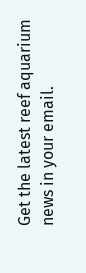Get the latest reef aquarium news in your email.